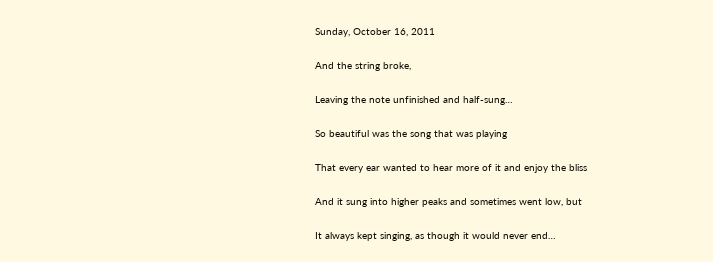Sunday, October 16, 2011

And the string broke,

Leaving the note unfinished and half-sung…

So beautiful was the song that was playing

That every ear wanted to hear more of it and enjoy the bliss

And it sung into higher peaks and sometimes went low, but

It always kept singing, as though it would never end…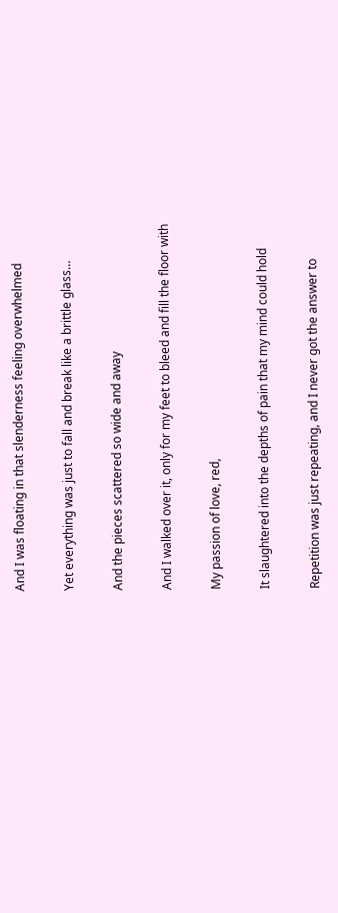And I was floating in that slenderness feeling overwhelmed

Yet everything was just to fall and break like a brittle glass…

And the pieces scattered so wide and away

And I walked over it, only for my feet to bleed and fill the floor with

My passion of love, red,

It slaughtered into the depths of pain that my mind could hold

Repetition was just repeating, and I never got the answer to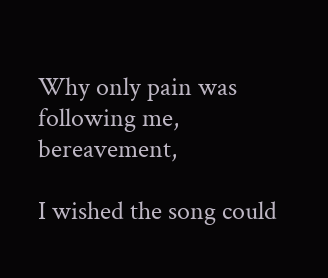Why only pain was following me, bereavement,

I wished the song could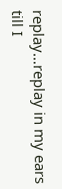replay…replay in my ears till I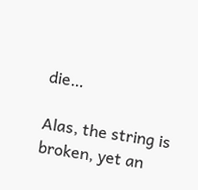die…

Alas, the string is broken, yet an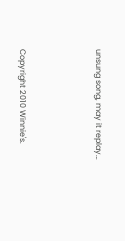unsung song, may it replay…



Copyright 2010 Winnie's.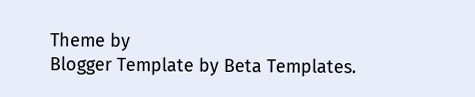Theme by
Blogger Template by Beta Templates.